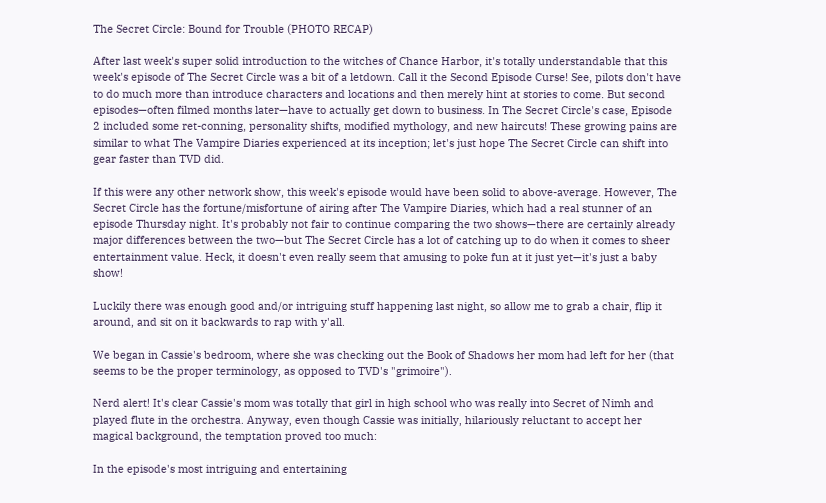The Secret Circle: Bound for Trouble (PHOTO RECAP)

After last week's super solid introduction to the witches of Chance Harbor, it's totally understandable that this week's episode of The Secret Circle was a bit of a letdown. Call it the Second Episode Curse! See, pilots don't have to do much more than introduce characters and locations and then merely hint at stories to come. But second episodes—often filmed months later—have to actually get down to business. In The Secret Circle's case, Episode 2 included some ret-conning, personality shifts, modified mythology, and new haircuts! These growing pains are similar to what The Vampire Diaries experienced at its inception; let's just hope The Secret Circle can shift into gear faster than TVD did.

If this were any other network show, this week's episode would have been solid to above-average. However, The Secret Circle has the fortune/misfortune of airing after The Vampire Diaries, which had a real stunner of an episode Thursday night. It's probably not fair to continue comparing the two shows—there are certainly already major differences between the two—but The Secret Circle has a lot of catching up to do when it comes to sheer entertainment value. Heck, it doesn't even really seem that amusing to poke fun at it just yet—it's just a baby show!

Luckily there was enough good and/or intriguing stuff happening last night, so allow me to grab a chair, flip it around, and sit on it backwards to rap with y'all.

We began in Cassie's bedroom, where she was checking out the Book of Shadows her mom had left for her (that seems to be the proper terminology, as opposed to TVD's "grimoire").

Nerd alert! It's clear Cassie's mom was totally that girl in high school who was really into Secret of Nimh and played flute in the orchestra. Anyway, even though Cassie was initially, hilariously reluctant to accept her magical background, the temptation proved too much:

In the episode's most intriguing and entertaining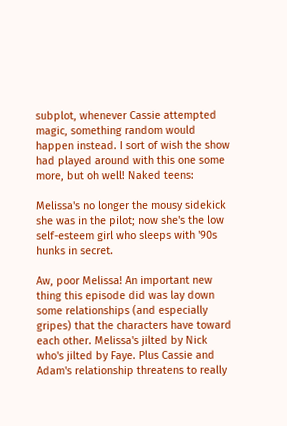subplot, whenever Cassie attempted magic, something random would happen instead. I sort of wish the show had played around with this one some more, but oh well! Naked teens:

Melissa's no longer the mousy sidekick she was in the pilot; now she's the low self-esteem girl who sleeps with '90s hunks in secret.

Aw, poor Melissa! An important new thing this episode did was lay down some relationships (and especially gripes) that the characters have toward each other. Melissa's jilted by Nick who's jilted by Faye. Plus Cassie and Adam's relationship threatens to really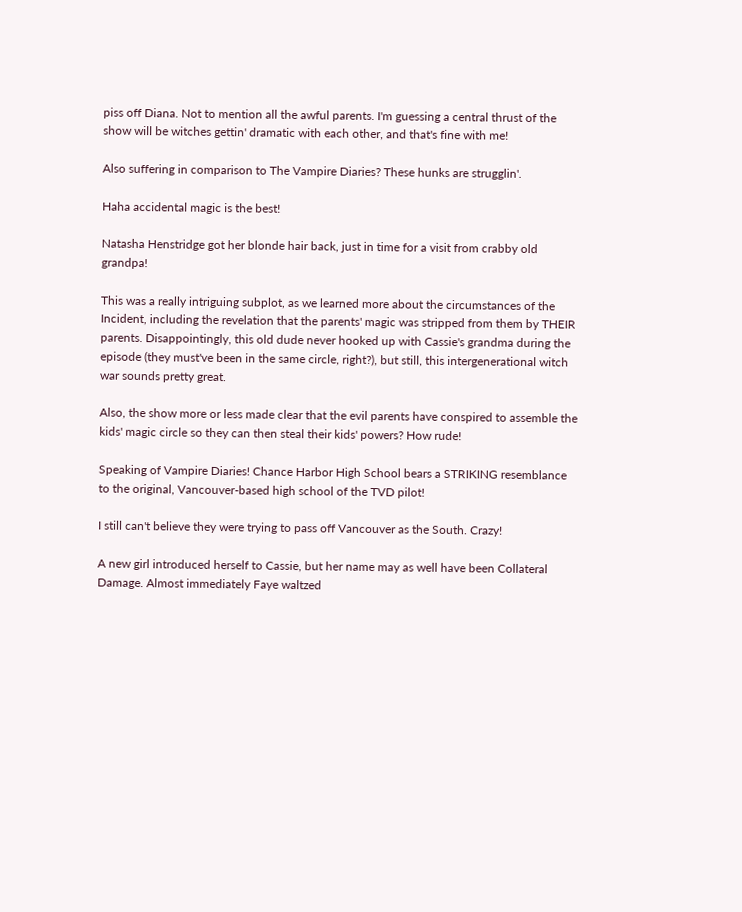piss off Diana. Not to mention all the awful parents. I'm guessing a central thrust of the show will be witches gettin' dramatic with each other, and that's fine with me!

Also suffering in comparison to The Vampire Diaries? These hunks are strugglin'.

Haha accidental magic is the best!

Natasha Henstridge got her blonde hair back, just in time for a visit from crabby old grandpa!

This was a really intriguing subplot, as we learned more about the circumstances of the Incident, including the revelation that the parents' magic was stripped from them by THEIR parents. Disappointingly, this old dude never hooked up with Cassie's grandma during the episode (they must've been in the same circle, right?), but still, this intergenerational witch war sounds pretty great.

Also, the show more or less made clear that the evil parents have conspired to assemble the kids' magic circle so they can then steal their kids' powers? How rude!

Speaking of Vampire Diaries! Chance Harbor High School bears a STRIKING resemblance to the original, Vancouver-based high school of the TVD pilot!

I still can't believe they were trying to pass off Vancouver as the South. Crazy!

A new girl introduced herself to Cassie, but her name may as well have been Collateral Damage. Almost immediately Faye waltzed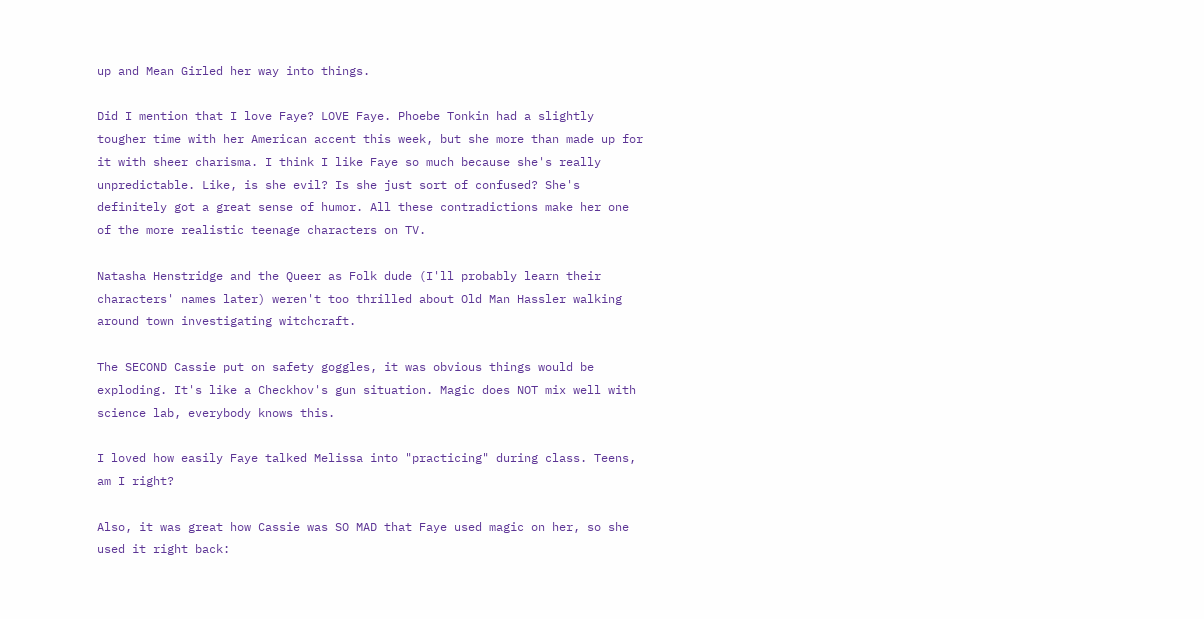up and Mean Girled her way into things.

Did I mention that I love Faye? LOVE Faye. Phoebe Tonkin had a slightly tougher time with her American accent this week, but she more than made up for it with sheer charisma. I think I like Faye so much because she's really unpredictable. Like, is she evil? Is she just sort of confused? She's definitely got a great sense of humor. All these contradictions make her one of the more realistic teenage characters on TV.

Natasha Henstridge and the Queer as Folk dude (I'll probably learn their characters' names later) weren't too thrilled about Old Man Hassler walking around town investigating witchcraft.

The SECOND Cassie put on safety goggles, it was obvious things would be exploding. It's like a Checkhov's gun situation. Magic does NOT mix well with science lab, everybody knows this.

I loved how easily Faye talked Melissa into "practicing" during class. Teens, am I right?

Also, it was great how Cassie was SO MAD that Faye used magic on her, so she used it right back: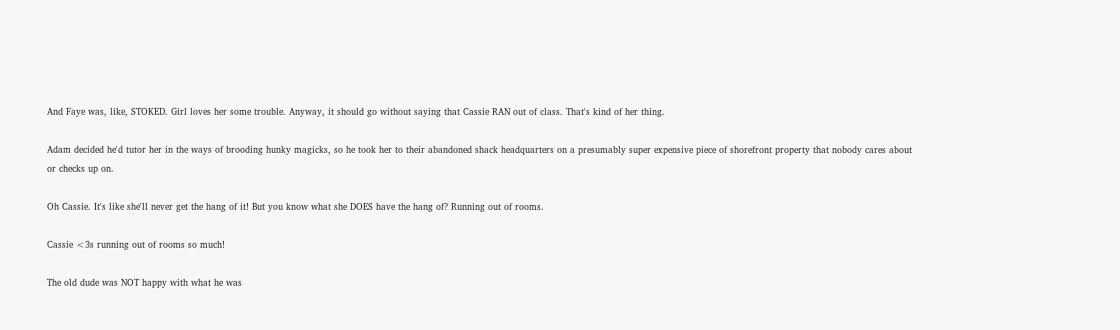And Faye was, like, STOKED. Girl loves her some trouble. Anyway, it should go without saying that Cassie RAN out of class. That's kind of her thing.

Adam decided he'd tutor her in the ways of brooding hunky magicks, so he took her to their abandoned shack headquarters on a presumably super expensive piece of shorefront property that nobody cares about or checks up on.

Oh Cassie. It's like she'll never get the hang of it! But you know what she DOES have the hang of? Running out of rooms.

Cassie <3s running out of rooms so much!

The old dude was NOT happy with what he was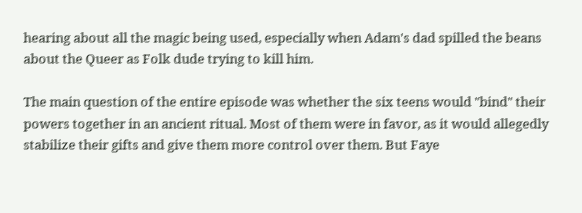hearing about all the magic being used, especially when Adam's dad spilled the beans about the Queer as Folk dude trying to kill him.

The main question of the entire episode was whether the six teens would "bind" their powers together in an ancient ritual. Most of them were in favor, as it would allegedly stabilize their gifts and give them more control over them. But Faye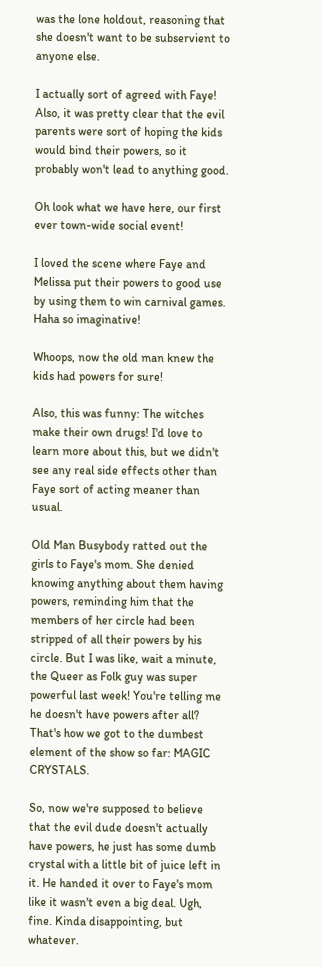was the lone holdout, reasoning that she doesn't want to be subservient to anyone else.

I actually sort of agreed with Faye! Also, it was pretty clear that the evil parents were sort of hoping the kids would bind their powers, so it probably won't lead to anything good.

Oh look what we have here, our first ever town-wide social event!

I loved the scene where Faye and Melissa put their powers to good use by using them to win carnival games. Haha so imaginative!

Whoops, now the old man knew the kids had powers for sure!

Also, this was funny: The witches make their own drugs! I'd love to learn more about this, but we didn't see any real side effects other than Faye sort of acting meaner than usual.

Old Man Busybody ratted out the girls to Faye's mom. She denied knowing anything about them having powers, reminding him that the members of her circle had been stripped of all their powers by his circle. But I was like, wait a minute, the Queer as Folk guy was super powerful last week! You're telling me he doesn't have powers after all? That's how we got to the dumbest element of the show so far: MAGIC CRYSTALS.

So, now we're supposed to believe that the evil dude doesn't actually have powers, he just has some dumb crystal with a little bit of juice left in it. He handed it over to Faye's mom like it wasn't even a big deal. Ugh, fine. Kinda disappointing, but whatever.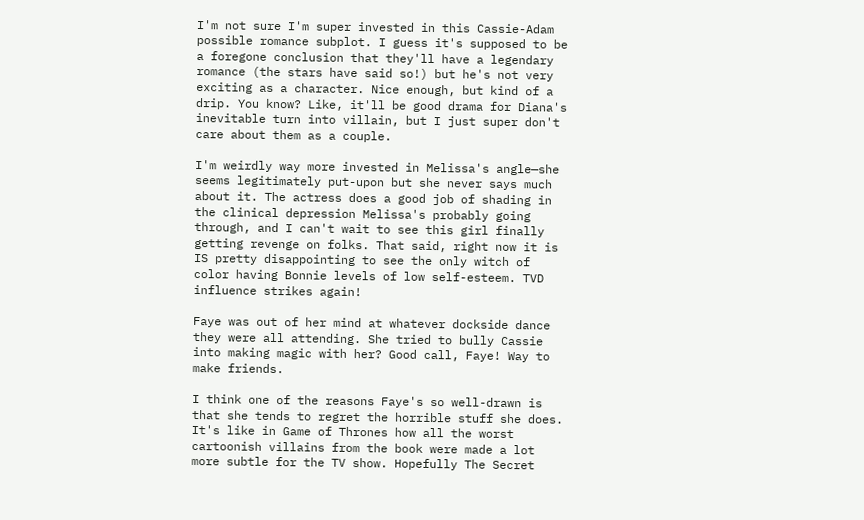I'm not sure I'm super invested in this Cassie-Adam possible romance subplot. I guess it's supposed to be a foregone conclusion that they'll have a legendary romance (the stars have said so!) but he's not very exciting as a character. Nice enough, but kind of a drip. You know? Like, it'll be good drama for Diana's inevitable turn into villain, but I just super don't care about them as a couple.

I'm weirdly way more invested in Melissa's angle—she seems legitimately put-upon but she never says much about it. The actress does a good job of shading in the clinical depression Melissa's probably going through, and I can't wait to see this girl finally getting revenge on folks. That said, right now it is IS pretty disappointing to see the only witch of color having Bonnie levels of low self-esteem. TVD influence strikes again!

Faye was out of her mind at whatever dockside dance they were all attending. She tried to bully Cassie into making magic with her? Good call, Faye! Way to make friends.

I think one of the reasons Faye's so well-drawn is that she tends to regret the horrible stuff she does. It's like in Game of Thrones how all the worst cartoonish villains from the book were made a lot more subtle for the TV show. Hopefully The Secret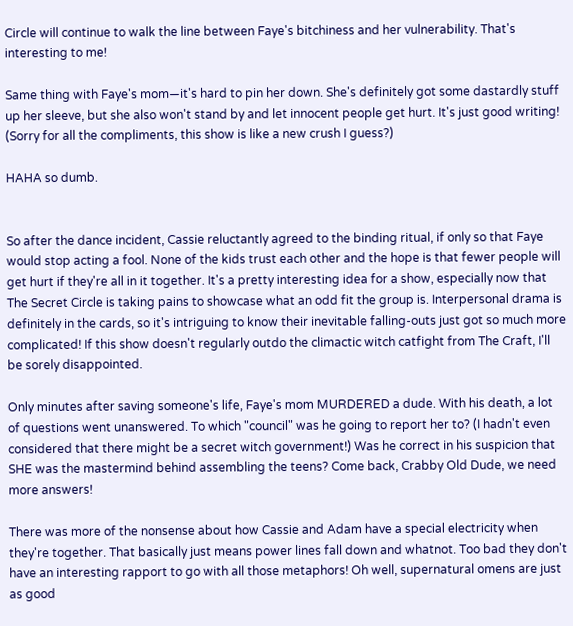Circle will continue to walk the line between Faye's bitchiness and her vulnerability. That's interesting to me!

Same thing with Faye's mom—it's hard to pin her down. She's definitely got some dastardly stuff up her sleeve, but she also won't stand by and let innocent people get hurt. It's just good writing! (Sorry for all the compliments, this show is like a new crush I guess?)

HAHA so dumb.


So after the dance incident, Cassie reluctantly agreed to the binding ritual, if only so that Faye would stop acting a fool. None of the kids trust each other and the hope is that fewer people will get hurt if they're all in it together. It's a pretty interesting idea for a show, especially now that The Secret Circle is taking pains to showcase what an odd fit the group is. Interpersonal drama is definitely in the cards, so it's intriguing to know their inevitable falling-outs just got so much more complicated! If this show doesn't regularly outdo the climactic witch catfight from The Craft, I'll be sorely disappointed.

Only minutes after saving someone's life, Faye's mom MURDERED a dude. With his death, a lot of questions went unanswered. To which "council" was he going to report her to? (I hadn't even considered that there might be a secret witch government!) Was he correct in his suspicion that SHE was the mastermind behind assembling the teens? Come back, Crabby Old Dude, we need more answers!

There was more of the nonsense about how Cassie and Adam have a special electricity when they're together. That basically just means power lines fall down and whatnot. Too bad they don't have an interesting rapport to go with all those metaphors! Oh well, supernatural omens are just as good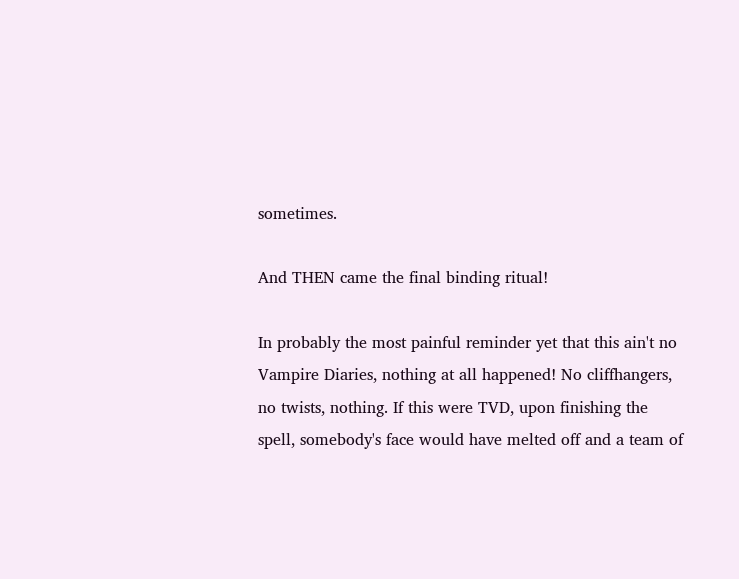sometimes.

And THEN came the final binding ritual!

In probably the most painful reminder yet that this ain't no Vampire Diaries, nothing at all happened! No cliffhangers, no twists, nothing. If this were TVD, upon finishing the spell, somebody's face would have melted off and a team of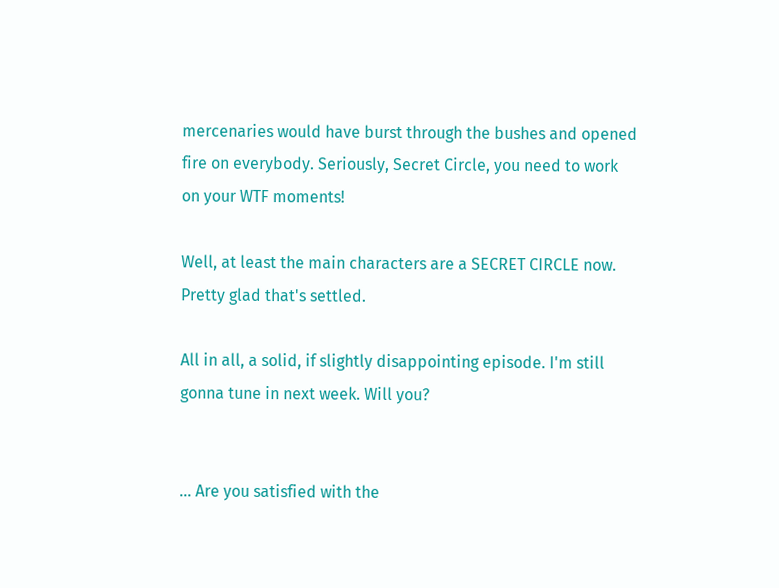mercenaries would have burst through the bushes and opened fire on everybody. Seriously, Secret Circle, you need to work on your WTF moments!

Well, at least the main characters are a SECRET CIRCLE now. Pretty glad that's settled.

All in all, a solid, if slightly disappointing episode. I'm still gonna tune in next week. Will you?


... Are you satisfied with the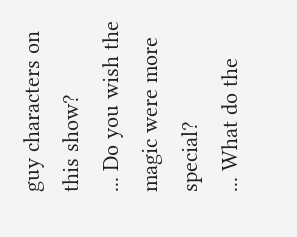guy characters on this show?
... Do you wish the magic were more special?
... What do the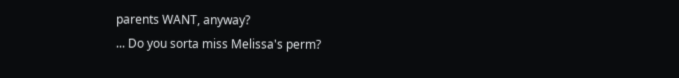parents WANT, anyway?
... Do you sorta miss Melissa's perm?